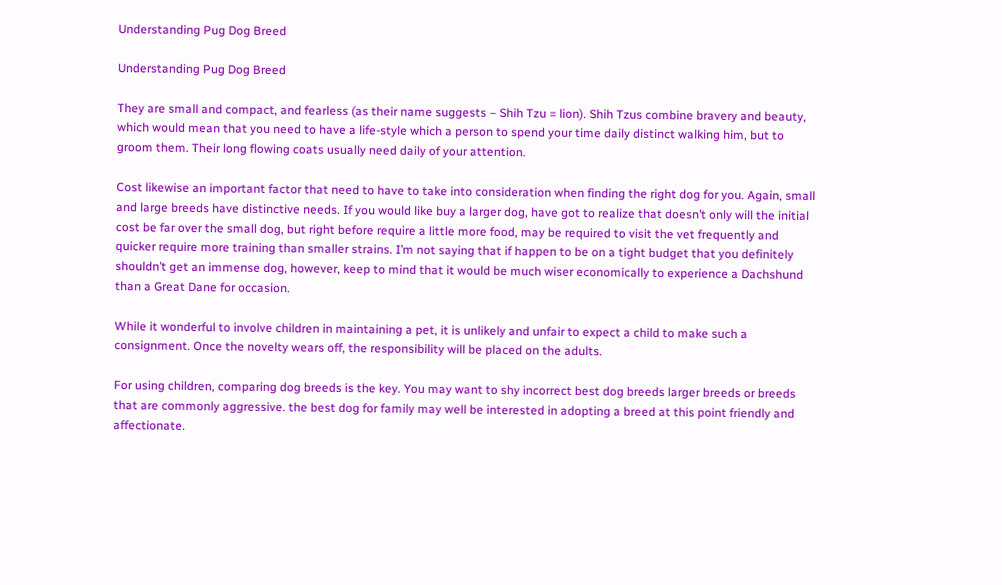Understanding Pug Dog Breed

Understanding Pug Dog Breed

They are small and compact, and fearless (as their name suggests – Shih Tzu = lion). Shih Tzus combine bravery and beauty, which would mean that you need to have a life-style which a person to spend your time daily distinct walking him, but to groom them. Their long flowing coats usually need daily of your attention.

Cost likewise an important factor that need to have to take into consideration when finding the right dog for you. Again, small and large breeds have distinctive needs. If you would like buy a larger dog, have got to realize that doesn’t only will the initial cost be far over the small dog, but right before require a little more food, may be required to visit the vet frequently and quicker require more training than smaller strains. I’m not saying that if happen to be on a tight budget that you definitely shouldn’t get an immense dog, however, keep to mind that it would be much wiser economically to experience a Dachshund than a Great Dane for occasion.

While it wonderful to involve children in maintaining a pet, it is unlikely and unfair to expect a child to make such a consignment. Once the novelty wears off, the responsibility will be placed on the adults.

For using children, comparing dog breeds is the key. You may want to shy incorrect best dog breeds larger breeds or breeds that are commonly aggressive. the best dog for family may well be interested in adopting a breed at this point friendly and affectionate.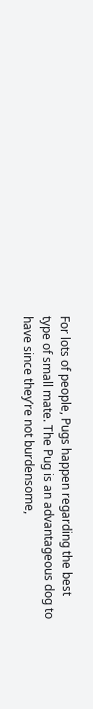For lots of people, Pugs happen regarding the best type of small mate. The Pug is an advantageous dog to have since they’re not burdensome,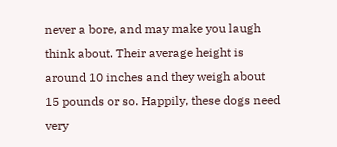never a bore, and may make you laugh think about. Their average height is around 10 inches and they weigh about 15 pounds or so. Happily, these dogs need very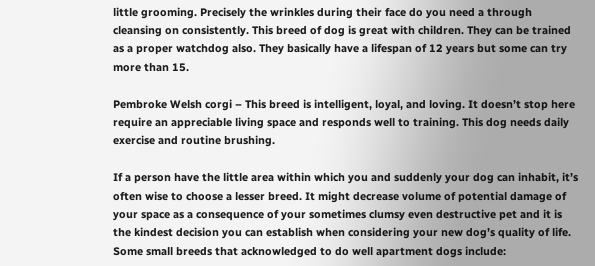little grooming. Precisely the wrinkles during their face do you need a through cleansing on consistently. This breed of dog is great with children. They can be trained as a proper watchdog also. They basically have a lifespan of 12 years but some can try more than 15.

Pembroke Welsh corgi – This breed is intelligent, loyal, and loving. It doesn’t stop here require an appreciable living space and responds well to training. This dog needs daily exercise and routine brushing.

If a person have the little area within which you and suddenly your dog can inhabit, it’s often wise to choose a lesser breed. It might decrease volume of potential damage of your space as a consequence of your sometimes clumsy even destructive pet and it is the kindest decision you can establish when considering your new dog’s quality of life. Some small breeds that acknowledged to do well apartment dogs include: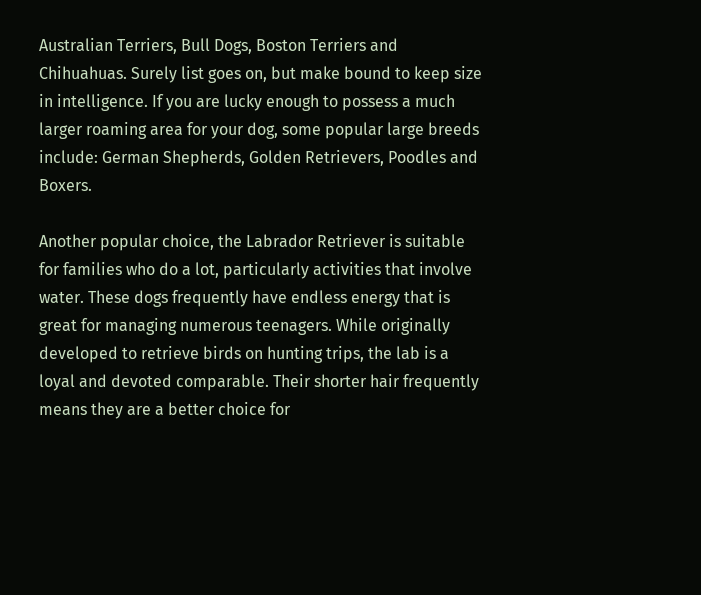Australian Terriers, Bull Dogs, Boston Terriers and Chihuahuas. Surely list goes on, but make bound to keep size in intelligence. If you are lucky enough to possess a much larger roaming area for your dog, some popular large breeds include: German Shepherds, Golden Retrievers, Poodles and Boxers.

Another popular choice, the Labrador Retriever is suitable for families who do a lot, particularly activities that involve water. These dogs frequently have endless energy that is great for managing numerous teenagers. While originally developed to retrieve birds on hunting trips, the lab is a loyal and devoted comparable. Their shorter hair frequently means they are a better choice for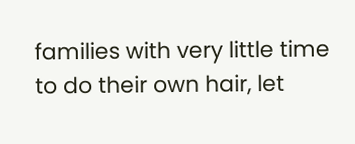families with very little time to do their own hair, let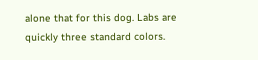alone that for this dog. Labs are quickly three standard colors.